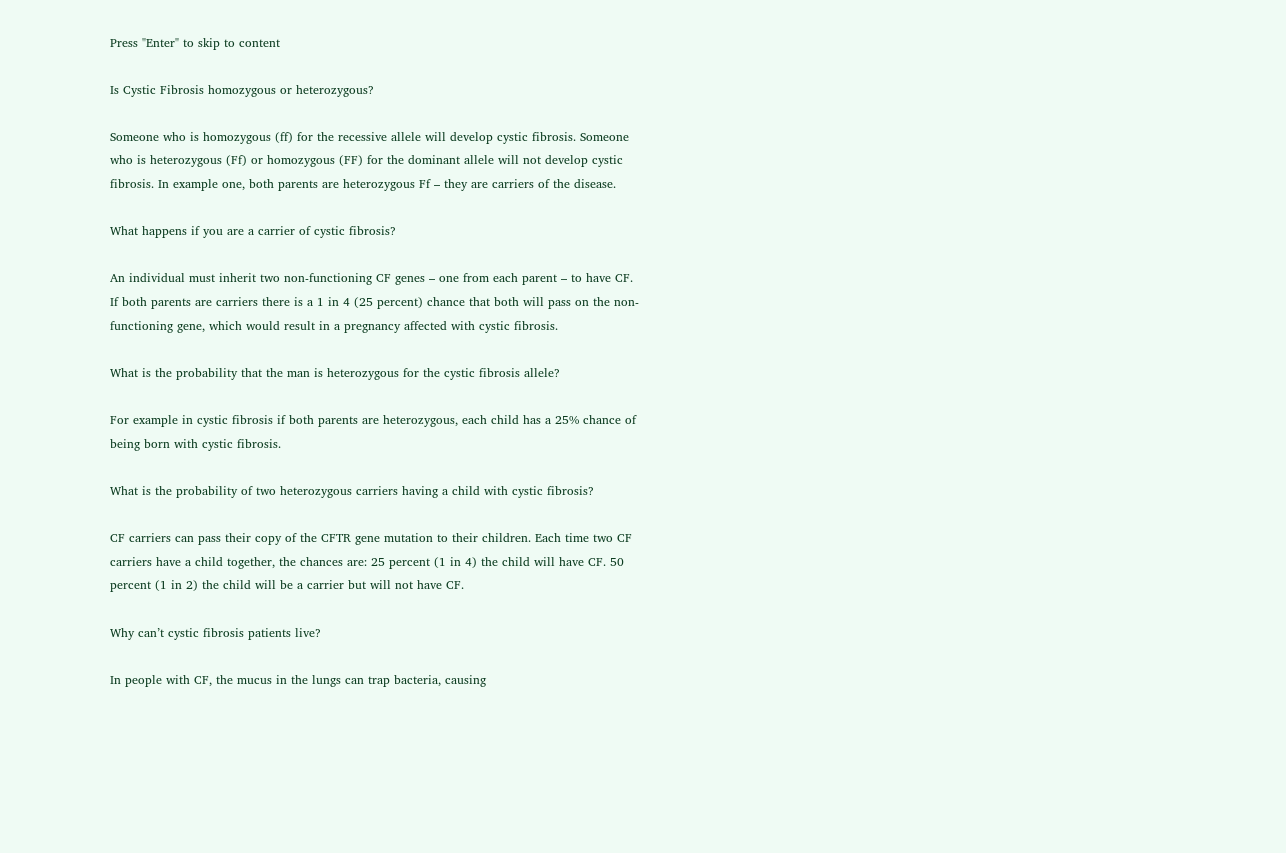Press "Enter" to skip to content

Is Cystic Fibrosis homozygous or heterozygous?

Someone who is homozygous (ff) for the recessive allele will develop cystic fibrosis. Someone who is heterozygous (Ff) or homozygous (FF) for the dominant allele will not develop cystic fibrosis. In example one, both parents are heterozygous Ff – they are carriers of the disease.

What happens if you are a carrier of cystic fibrosis?

An individual must inherit two non-functioning CF genes – one from each parent – to have CF. If both parents are carriers there is a 1 in 4 (25 percent) chance that both will pass on the non-functioning gene, which would result in a pregnancy affected with cystic fibrosis.

What is the probability that the man is heterozygous for the cystic fibrosis allele?

For example in cystic fibrosis if both parents are heterozygous, each child has a 25% chance of being born with cystic fibrosis.

What is the probability of two heterozygous carriers having a child with cystic fibrosis?

CF carriers can pass their copy of the CFTR gene mutation to their children. Each time two CF carriers have a child together, the chances are: 25 percent (1 in 4) the child will have CF. 50 percent (1 in 2) the child will be a carrier but will not have CF.

Why can’t cystic fibrosis patients live?

In people with CF, the mucus in the lungs can trap bacteria, causing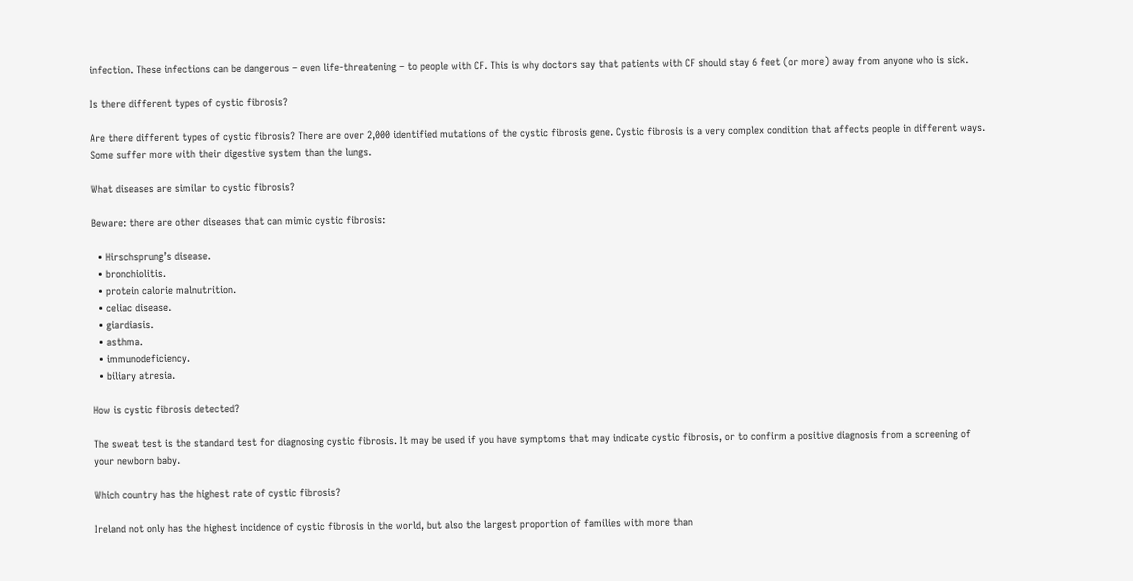infection. These infections can be dangerous – even life-threatening – to people with CF. This is why doctors say that patients with CF should stay 6 feet (or more) away from anyone who is sick.

Is there different types of cystic fibrosis?

Are there different types of cystic fibrosis? There are over 2,000 identified mutations of the cystic fibrosis gene. Cystic fibrosis is a very complex condition that affects people in different ways. Some suffer more with their digestive system than the lungs.

What diseases are similar to cystic fibrosis?

Beware: there are other diseases that can mimic cystic fibrosis:

  • Hirschsprung’s disease.
  • bronchiolitis.
  • protein calorie malnutrition.
  • celiac disease.
  • giardiasis.
  • asthma.
  • immunodeficiency.
  • biliary atresia.

How is cystic fibrosis detected?

The sweat test is the standard test for diagnosing cystic fibrosis. It may be used if you have symptoms that may indicate cystic fibrosis, or to confirm a positive diagnosis from a screening of your newborn baby.

Which country has the highest rate of cystic fibrosis?

Ireland not only has the highest incidence of cystic fibrosis in the world, but also the largest proportion of families with more than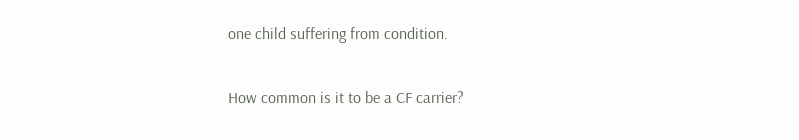one child suffering from condition.

How common is it to be a CF carrier?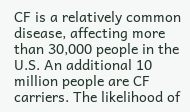CF is a relatively common disease, affecting more than 30,000 people in the U.S. An additional 10 million people are CF carriers. The likelihood of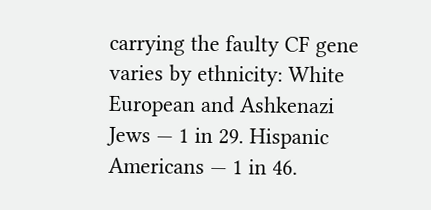carrying the faulty CF gene varies by ethnicity: White European and Ashkenazi Jews — 1 in 29. Hispanic Americans — 1 in 46.